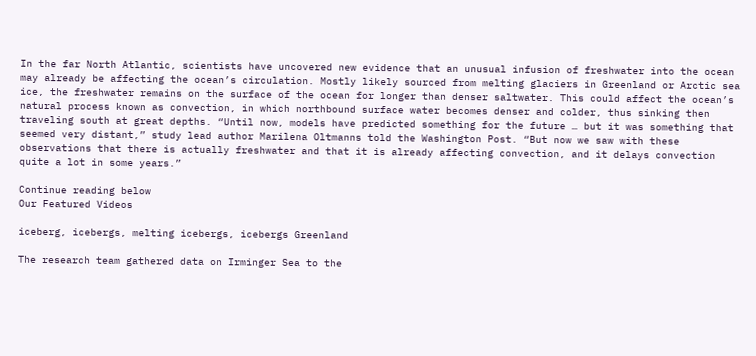In the far North Atlantic, scientists have uncovered new evidence that an unusual infusion of freshwater into the ocean may already be affecting the ocean’s circulation. Mostly likely sourced from melting glaciers in Greenland or Arctic sea ice, the freshwater remains on the surface of the ocean for longer than denser saltwater. This could affect the ocean’s natural process known as convection, in which northbound surface water becomes denser and colder, thus sinking then traveling south at great depths. “Until now, models have predicted something for the future … but it was something that seemed very distant,” study lead author Marilena Oltmanns told the Washington Post. “But now we saw with these observations that there is actually freshwater and that it is already affecting convection, and it delays convection quite a lot in some years.”

Continue reading below
Our Featured Videos

iceberg, icebergs, melting icebergs, icebergs Greenland

The research team gathered data on Irminger Sea to the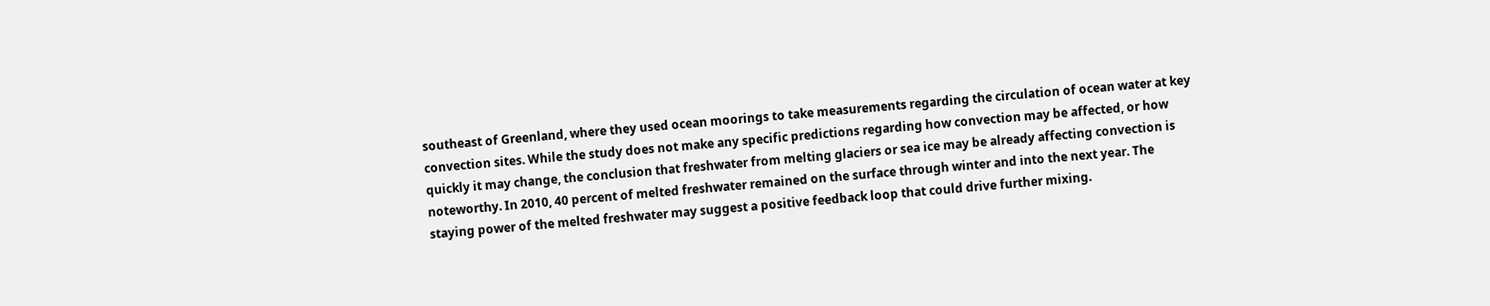southeast of Greenland, where they used ocean moorings to take measurements regarding the circulation of ocean water at key convection sites. While the study does not make any specific predictions regarding how convection may be affected, or how quickly it may change, the conclusion that freshwater from melting glaciers or sea ice may be already affecting convection is noteworthy. In 2010, 40 percent of melted freshwater remained on the surface through winter and into the next year. The staying power of the melted freshwater may suggest a positive feedback loop that could drive further mixing.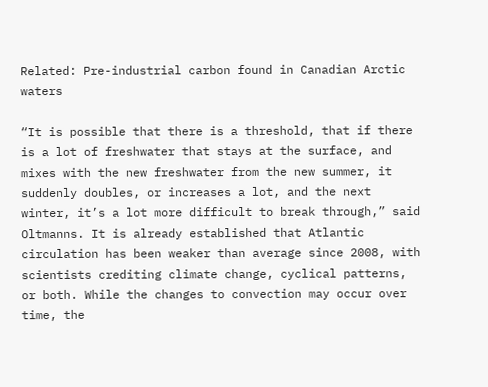Related: Pre-industrial carbon found in Canadian Arctic waters

“It is possible that there is a threshold, that if there is a lot of freshwater that stays at the surface, and mixes with the new freshwater from the new summer, it suddenly doubles, or increases a lot, and the next winter, it’s a lot more difficult to break through,” said Oltmanns. It is already established that Atlantic circulation has been weaker than average since 2008, with scientists crediting climate change, cyclical patterns, or both. While the changes to convection may occur over time, the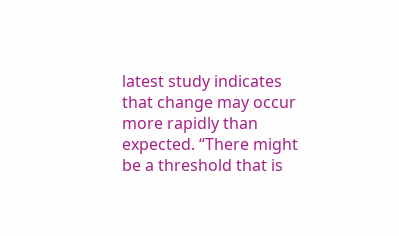latest study indicates that change may occur more rapidly than expected. “There might be a threshold that is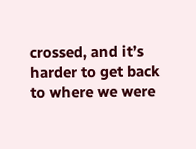crossed, and it’s harder to get back to where we were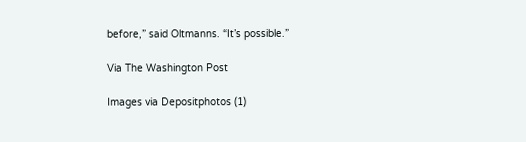before,” said Oltmanns. “It’s possible.”

Via The Washington Post

Images via Depositphotos (1)